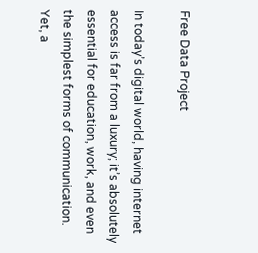Free Data Project

In today’s digital world, having internet access is far from a luxury; it’s absolutely essential for education, work, and even the simplest forms of communication. Yet, a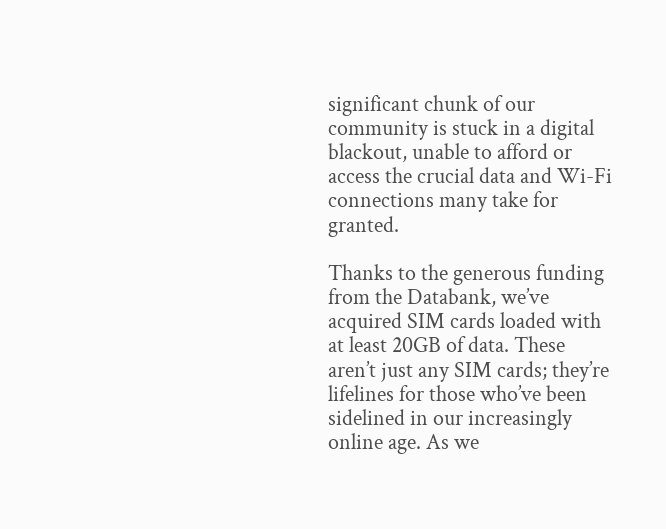significant chunk of our community is stuck in a digital blackout, unable to afford or access the crucial data and Wi-Fi connections many take for granted.

Thanks to the generous funding from the Databank, we’ve acquired SIM cards loaded with at least 20GB of data. These aren’t just any SIM cards; they’re lifelines for those who’ve been sidelined in our increasingly online age. As we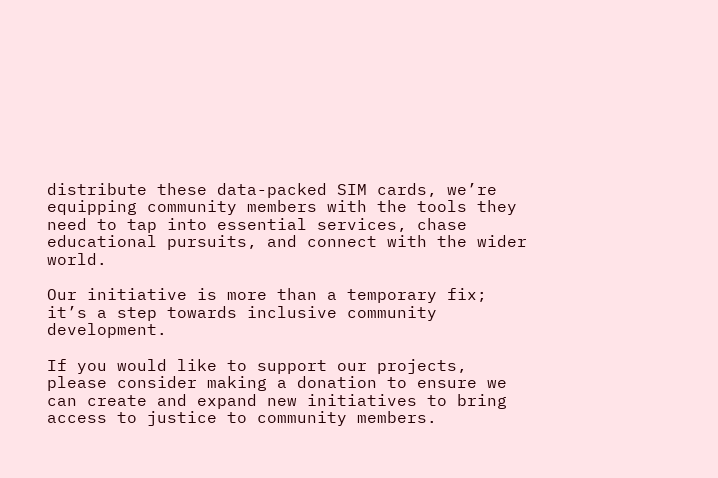distribute these data-packed SIM cards, we’re equipping community members with the tools they need to tap into essential services, chase educational pursuits, and connect with the wider world.

Our initiative is more than a temporary fix; it’s a step towards inclusive community development.

If you would like to support our projects, please consider making a donation to ensure we can create and expand new initiatives to bring access to justice to community members.